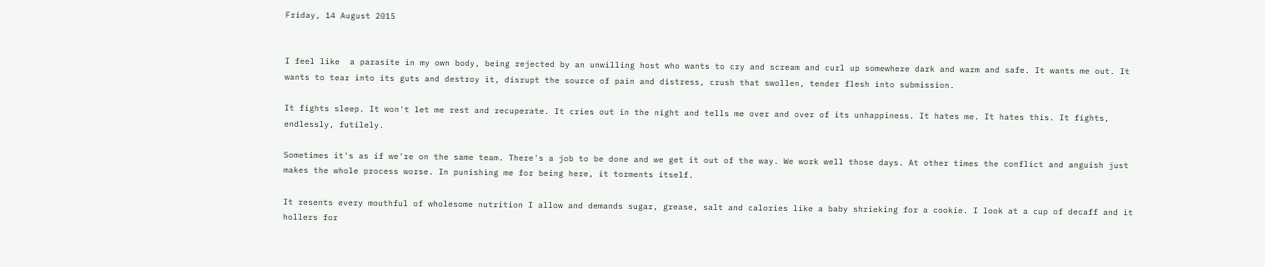Friday, 14 August 2015


I feel like  a parasite in my own body, being rejected by an unwilling host who wants to cry and scream and curl up somewhere dark and warm and safe. It wants me out. It wants to tear into its guts and destroy it, disrupt the source of pain and distress, crush that swollen, tender flesh into submission.

It fights sleep. It won't let me rest and recuperate. It cries out in the night and tells me over and over of its unhappiness. It hates me. It hates this. It fights, endlessly, futilely.

Sometimes it's as if we're on the same team. There's a job to be done and we get it out of the way. We work well those days. At other times the conflict and anguish just makes the whole process worse. In punishing me for being here, it torments itself.

It resents every mouthful of wholesome nutrition I allow and demands sugar, grease, salt and calories like a baby shrieking for a cookie. I look at a cup of decaff and it hollers for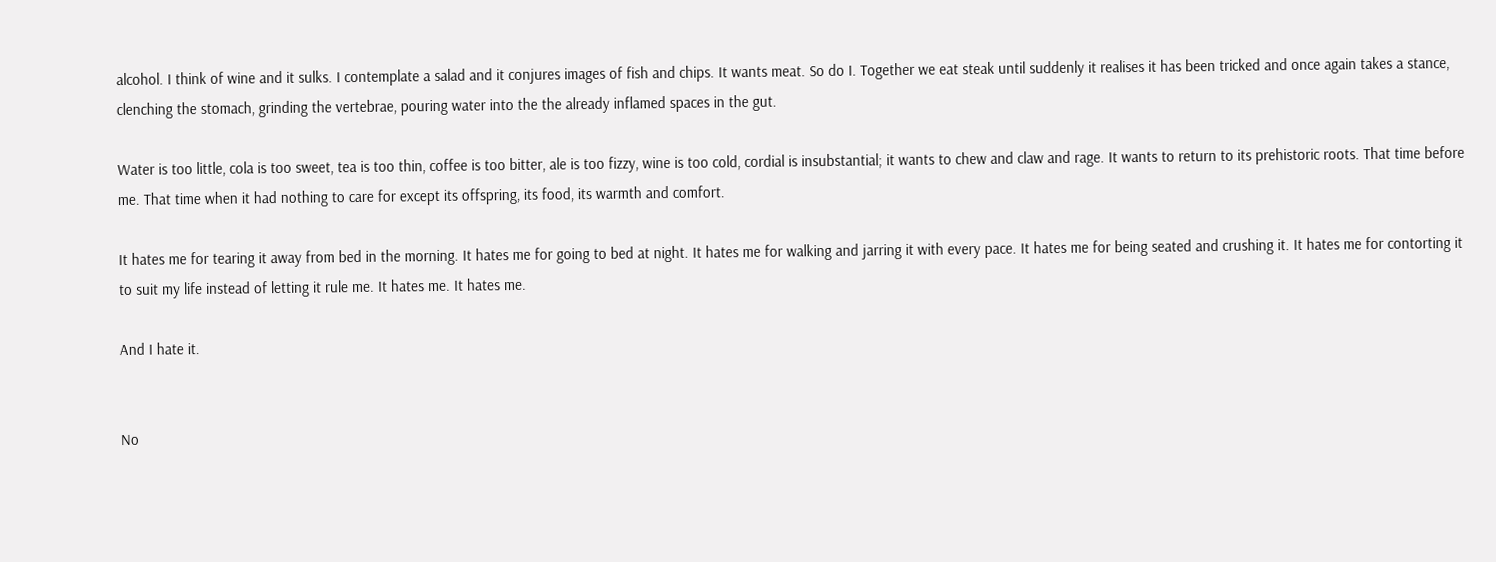alcohol. I think of wine and it sulks. I contemplate a salad and it conjures images of fish and chips. It wants meat. So do I. Together we eat steak until suddenly it realises it has been tricked and once again takes a stance, clenching the stomach, grinding the vertebrae, pouring water into the the already inflamed spaces in the gut.

Water is too little, cola is too sweet, tea is too thin, coffee is too bitter, ale is too fizzy, wine is too cold, cordial is insubstantial; it wants to chew and claw and rage. It wants to return to its prehistoric roots. That time before me. That time when it had nothing to care for except its offspring, its food, its warmth and comfort.

It hates me for tearing it away from bed in the morning. It hates me for going to bed at night. It hates me for walking and jarring it with every pace. It hates me for being seated and crushing it. It hates me for contorting it to suit my life instead of letting it rule me. It hates me. It hates me.

And I hate it.


No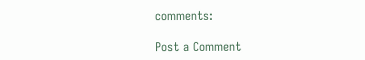comments:

Post a Comment